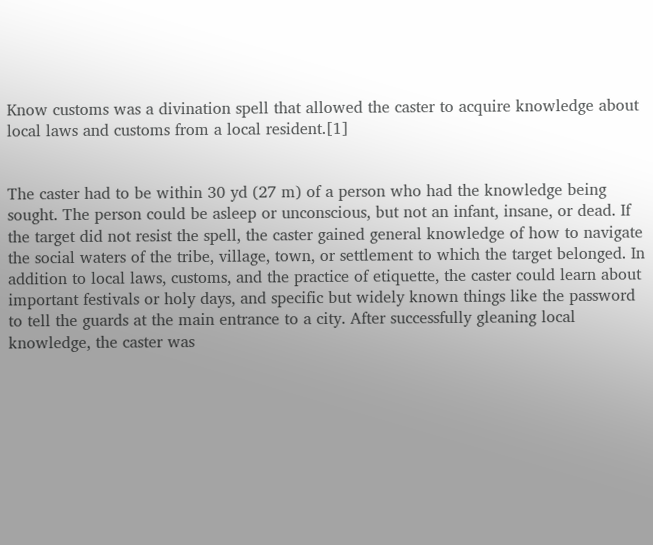Know customs was a divination spell that allowed the caster to acquire knowledge about local laws and customs from a local resident.[1]


The caster had to be within 30 yd (27 m) of a person who had the knowledge being sought. The person could be asleep or unconscious, but not an infant, insane, or dead. If the target did not resist the spell, the caster gained general knowledge of how to navigate the social waters of the tribe, village, town, or settlement to which the target belonged. In addition to local laws, customs, and the practice of etiquette, the caster could learn about important festivals or holy days, and specific but widely known things like the password to tell the guards at the main entrance to a city. After successfully gleaning local knowledge, the caster was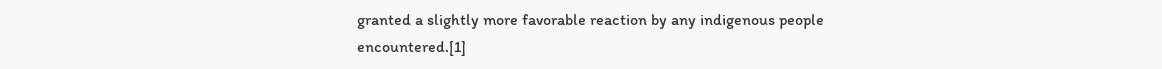granted a slightly more favorable reaction by any indigenous people encountered.[1]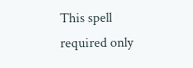This spell required only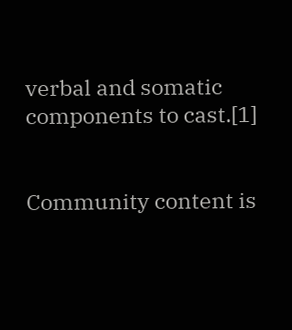verbal and somatic components to cast.[1]


Community content is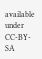available under CC-BY-SA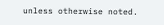unless otherwise noted.